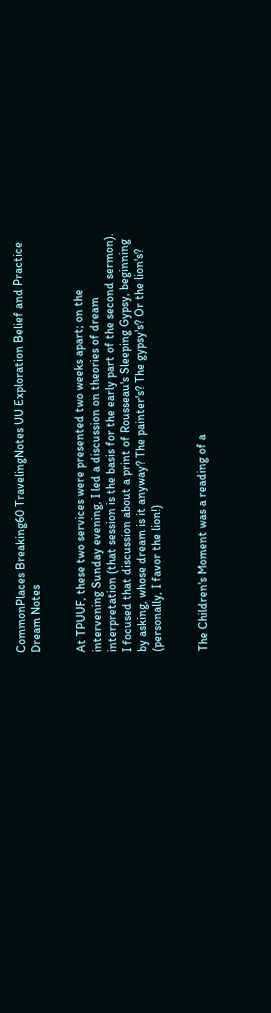CommonPlaces Breaking60 TravelingNotes UU Exploration Belief and Practice
Dream Notes


At TPUUF, these two services were presented two weeks apart; on the intervening Sunday evening, I led a discussion on theories of dream interpretation (that session is the basis for the early part of the second sermon). I focused that discussion about a print of Rousseau's Sleeping Gypsy, beginning by asking, whose dream is it anyway? The painter's? The gypsy's? Or the lion's? (personally, I favor the lion!)


The Children's Moment was a reading of a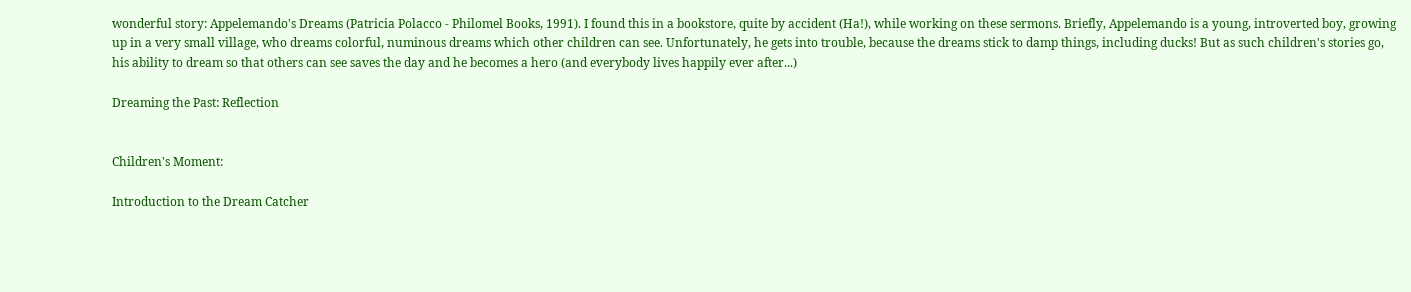wonderful story: Appelemando's Dreams (Patricia Polacco - Philomel Books, 1991). I found this in a bookstore, quite by accident (Ha!), while working on these sermons. Briefly, Appelemando is a young, introverted boy, growing up in a very small village, who dreams colorful, numinous dreams which other children can see. Unfortunately, he gets into trouble, because the dreams stick to damp things, including ducks! But as such children's stories go, his ability to dream so that others can see saves the day and he becomes a hero (and everybody lives happily ever after...)

Dreaming the Past: Reflection


Children's Moment:

Introduction to the Dream Catcher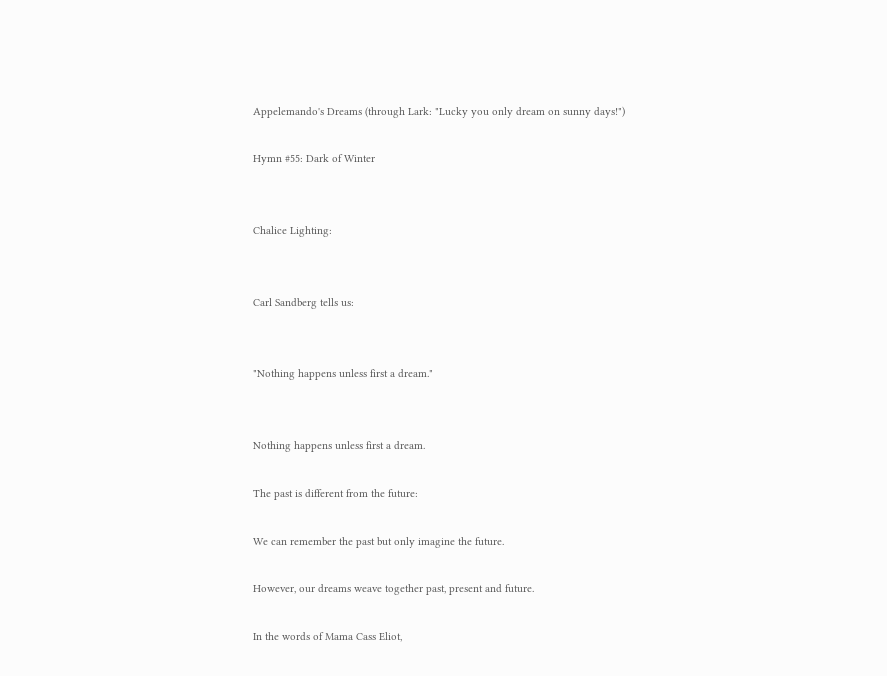Appelemando's Dreams (through Lark: "Lucky you only dream on sunny days!")

Hymn #55: Dark of Winter


Chalice Lighting:


Carl Sandberg tells us:


"Nothing happens unless first a dream."


Nothing happens unless first a dream.

The past is different from the future:

We can remember the past but only imagine the future.

However, our dreams weave together past, present and future.

In the words of Mama Cass Eliot,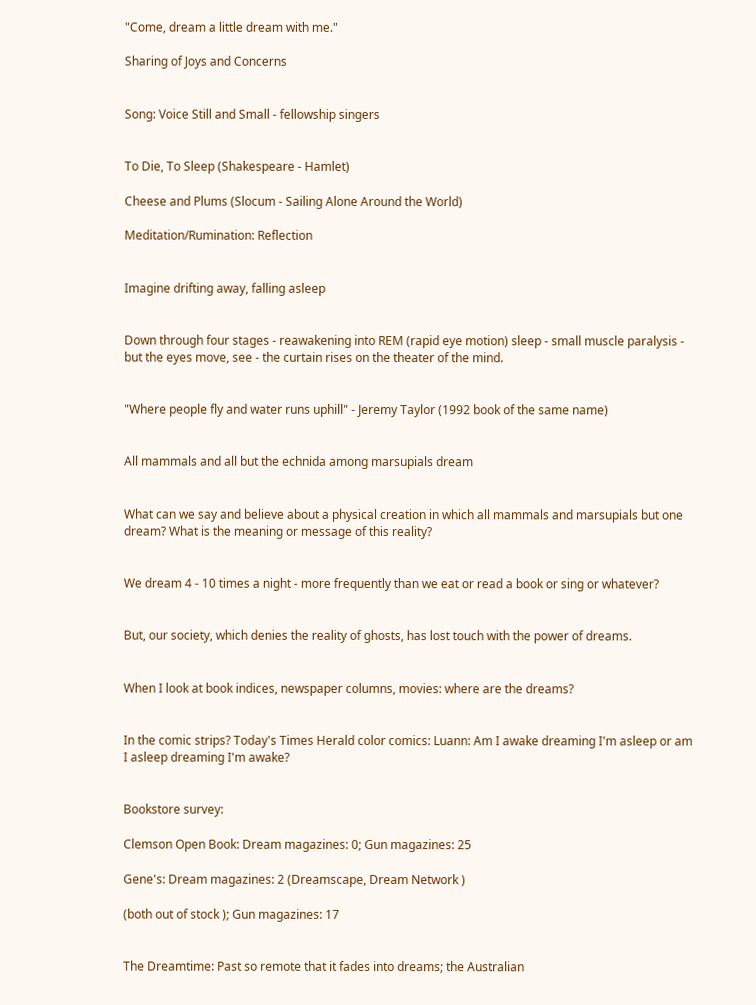"Come, dream a little dream with me."

Sharing of Joys and Concerns


Song: Voice Still and Small - fellowship singers


To Die, To Sleep (Shakespeare - Hamlet)

Cheese and Plums (Slocum - Sailing Alone Around the World)

Meditation/Rumination: Reflection


Imagine drifting away, falling asleep


Down through four stages - reawakening into REM (rapid eye motion) sleep - small muscle paralysis - but the eyes move, see - the curtain rises on the theater of the mind.


"Where people fly and water runs uphill" - Jeremy Taylor (1992 book of the same name)


All mammals and all but the echnida among marsupials dream


What can we say and believe about a physical creation in which all mammals and marsupials but one dream? What is the meaning or message of this reality?


We dream 4 - 10 times a night - more frequently than we eat or read a book or sing or whatever?


But, our society, which denies the reality of ghosts, has lost touch with the power of dreams.


When I look at book indices, newspaper columns, movies: where are the dreams?


In the comic strips? Today's Times Herald color comics: Luann: Am I awake dreaming I'm asleep or am I asleep dreaming I'm awake?


Bookstore survey:

Clemson Open Book: Dream magazines: 0; Gun magazines: 25

Gene's: Dream magazines: 2 (Dreamscape, Dream Network )

(both out of stock ); Gun magazines: 17


The Dreamtime: Past so remote that it fades into dreams; the Australian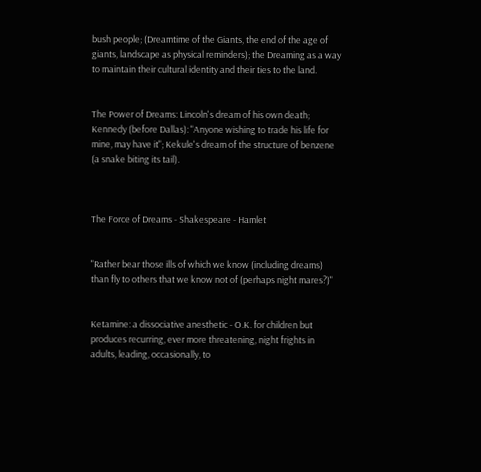bush people; (Dreamtime of the Giants, the end of the age of giants, landscape as physical reminders); the Dreaming as a way to maintain their cultural identity and their ties to the land.


The Power of Dreams: Lincoln's dream of his own death; Kennedy (before Dallas): "Anyone wishing to trade his life for mine, may have it"; Kekule's dream of the structure of benzene (a snake biting its tail).



The Force of Dreams - Shakespeare - Hamlet


"Rather bear those ills of which we know (including dreams) than fly to others that we know not of (perhaps night mares?)"


Ketamine: a dissociative anesthetic - O.K. for children but produces recurring, ever more threatening, night frights in adults, leading, occasionally, to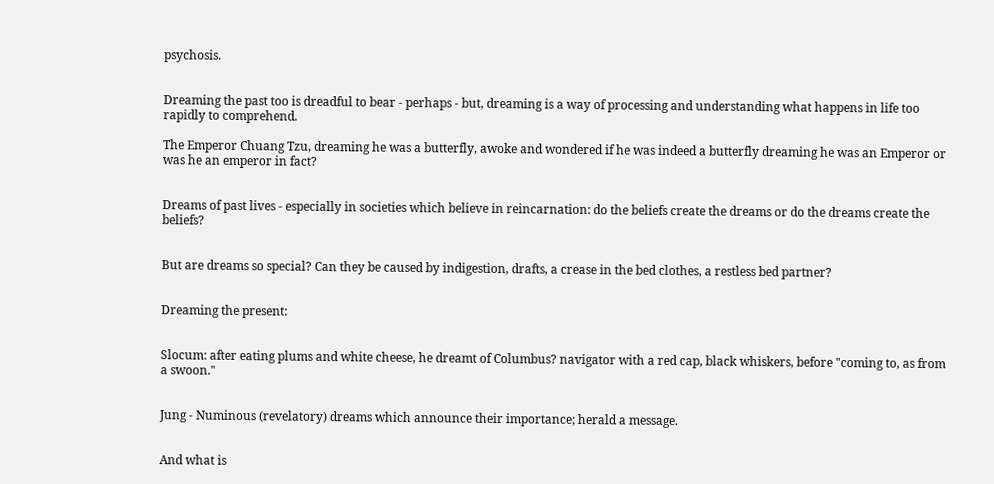psychosis.


Dreaming the past too is dreadful to bear - perhaps - but, dreaming is a way of processing and understanding what happens in life too rapidly to comprehend.

The Emperor Chuang Tzu, dreaming he was a butterfly, awoke and wondered if he was indeed a butterfly dreaming he was an Emperor or was he an emperor in fact?


Dreams of past lives - especially in societies which believe in reincarnation: do the beliefs create the dreams or do the dreams create the beliefs?


But are dreams so special? Can they be caused by indigestion, drafts, a crease in the bed clothes, a restless bed partner?


Dreaming the present:


Slocum: after eating plums and white cheese, he dreamt of Columbus? navigator with a red cap, black whiskers, before "coming to, as from a swoon."


Jung - Numinous (revelatory) dreams which announce their importance; herald a message.


And what is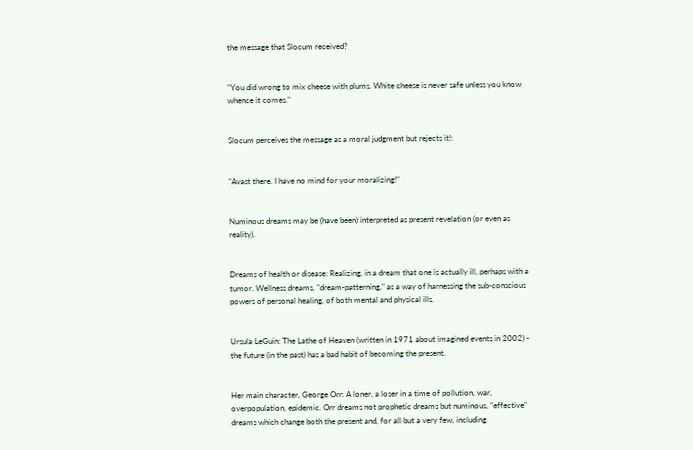the message that Slocum received?


"You did wrong to mix cheese with plums. White cheese is never safe unless you know whence it comes."


Slocum perceives the message as a moral judgment but rejects it!:


"Avast there. I have no mind for your moralizing!"


Numinous dreams may be (have been) interpreted as present revelation (or even as reality).


Dreams of health or disease: Realizing, in a dream that one is actually ill, perhaps with a tumor. Wellness dreams, "dream-patterning," as a way of harnessing the sub-conscious powers of personal healing, of both mental and physical ills.


Ursula LeGuin: The Lathe of Heaven (written in 1971 about imagined events in 2002) - the future (in the past) has a bad habit of becoming the present.


Her main character, George Orr: A loner, a loser in a time of pollution, war, overpopulation, epidemic. Orr dreams not prophetic dreams but numinous, "effective" dreams which change both the present and, for all but a very few, including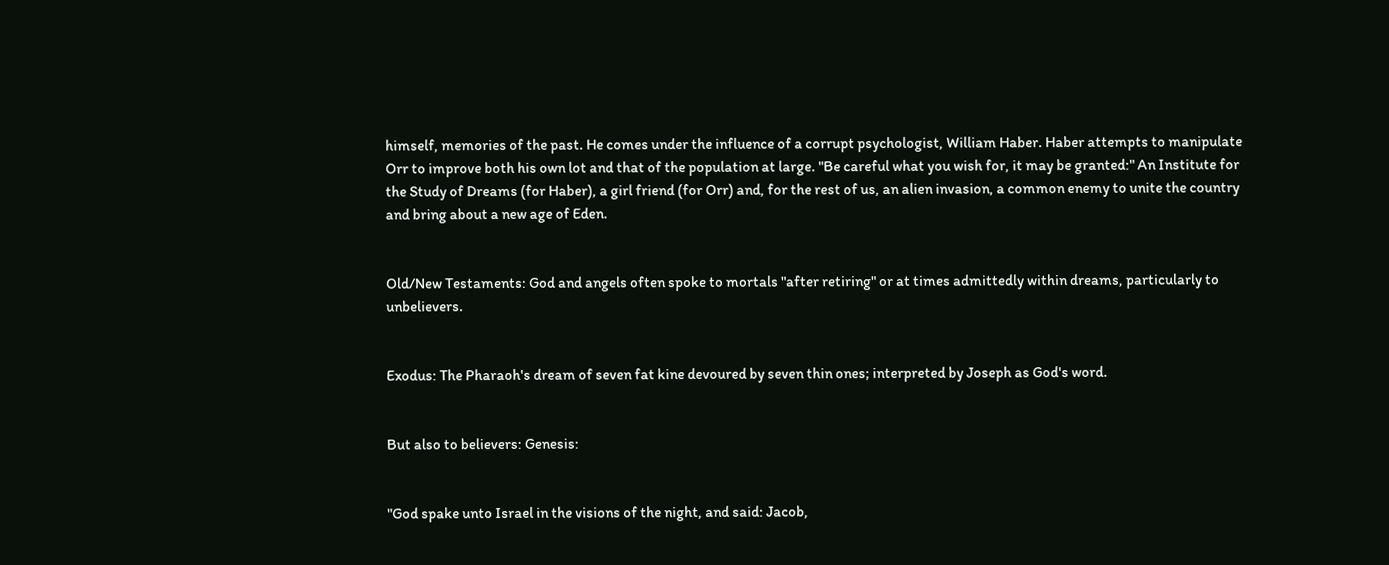himself, memories of the past. He comes under the influence of a corrupt psychologist, William Haber. Haber attempts to manipulate Orr to improve both his own lot and that of the population at large. "Be careful what you wish for, it may be granted:" An Institute for the Study of Dreams (for Haber), a girl friend (for Orr) and, for the rest of us, an alien invasion, a common enemy to unite the country and bring about a new age of Eden.


Old/New Testaments: God and angels often spoke to mortals "after retiring" or at times admittedly within dreams, particularly to unbelievers.


Exodus: The Pharaoh's dream of seven fat kine devoured by seven thin ones; interpreted by Joseph as God's word.


But also to believers: Genesis:


"God spake unto Israel in the visions of the night, and said: Jacob,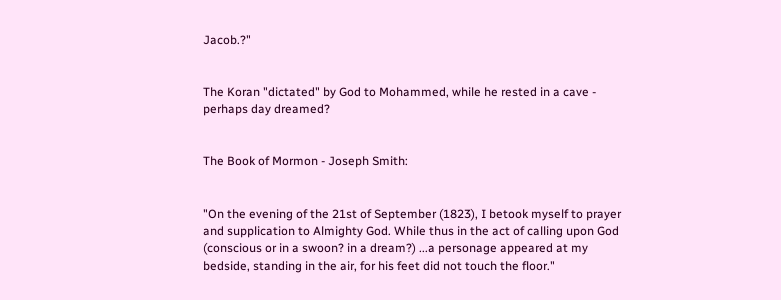Jacob.?"


The Koran "dictated" by God to Mohammed, while he rested in a cave - perhaps day dreamed?


The Book of Mormon - Joseph Smith:


"On the evening of the 21st of September (1823), I betook myself to prayer and supplication to Almighty God. While thus in the act of calling upon God (conscious or in a swoon? in a dream?) ...a personage appeared at my bedside, standing in the air, for his feet did not touch the floor."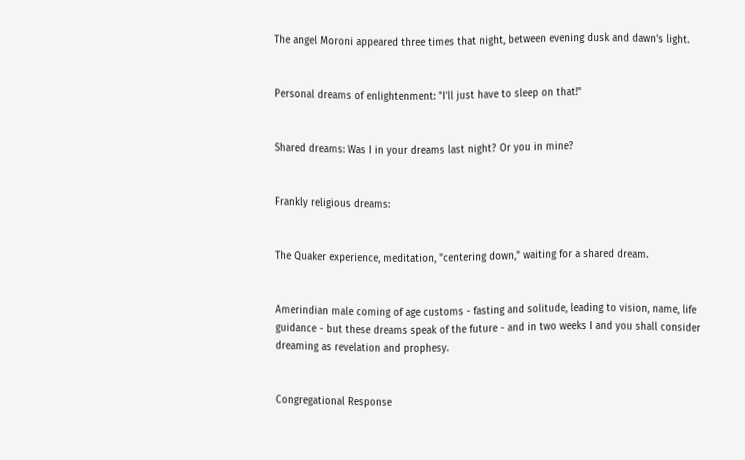The angel Moroni appeared three times that night, between evening dusk and dawn's light.


Personal dreams of enlightenment: "I'll just have to sleep on that!"


Shared dreams: Was I in your dreams last night? Or you in mine?


Frankly religious dreams:


The Quaker experience, meditation, "centering down," waiting for a shared dream.


Amerindian male coming of age customs - fasting and solitude, leading to vision, name, life guidance - but these dreams speak of the future - and in two weeks I and you shall consider dreaming as revelation and prophesy.


Congregational Response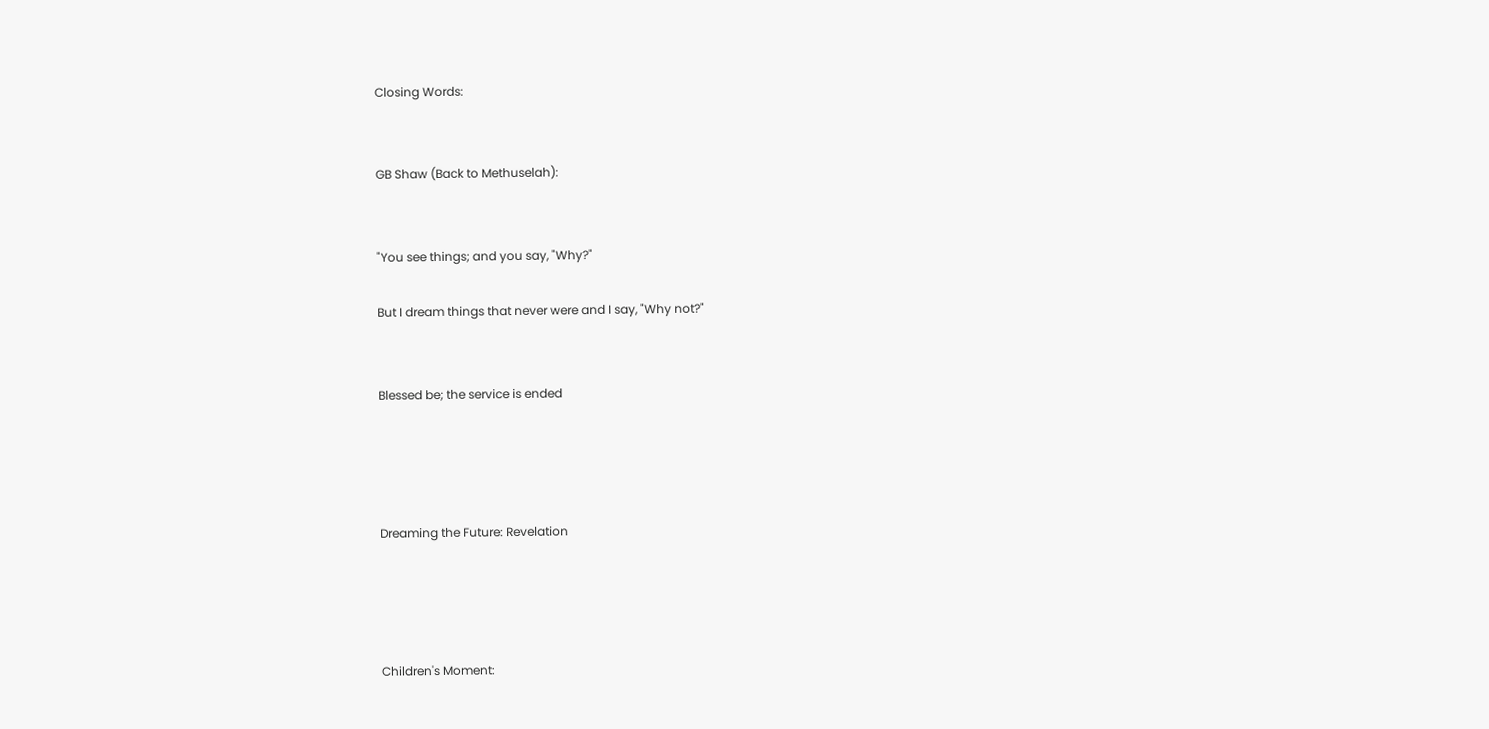Closing Words:


GB Shaw (Back to Methuselah):


"You see things; and you say, "Why?"

But I dream things that never were and I say, "Why not?"


Blessed be; the service is ended




Dreaming the Future: Revelation




Children's Moment: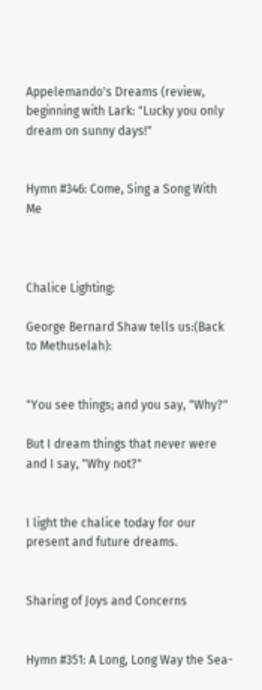Appelemando's Dreams (review, beginning with Lark: "Lucky you only dream on sunny days!"


Hymn #346: Come, Sing a Song With Me



Chalice Lighting:

George Bernard Shaw tells us:(Back to Methuselah):


"You see things; and you say, "Why?"

But I dream things that never were and I say, "Why not?"


I light the chalice today for our present and future dreams.


Sharing of Joys and Concerns


Hymn #351: A Long, Long Way the Sea-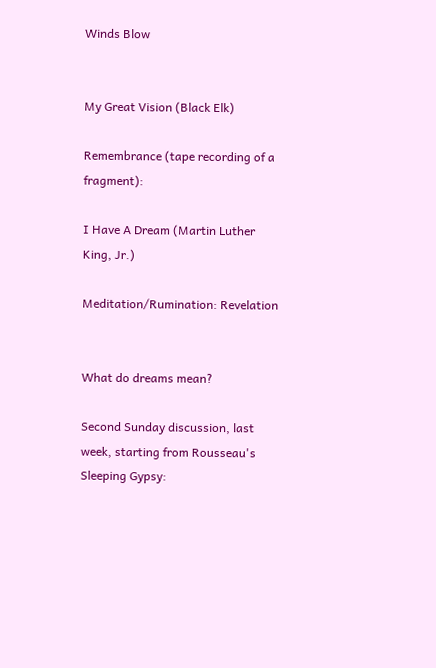Winds Blow


My Great Vision (Black Elk)

Remembrance (tape recording of a fragment):

I Have A Dream (Martin Luther King, Jr.)

Meditation/Rumination: Revelation


What do dreams mean?

Second Sunday discussion, last week, starting from Rousseau's Sleeping Gypsy: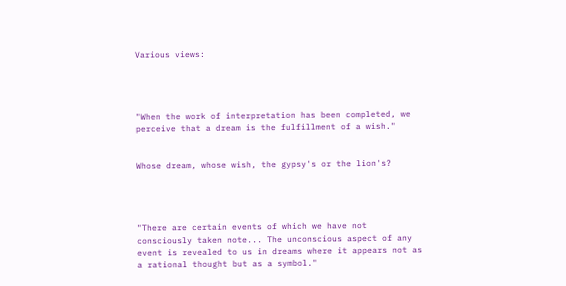Various views:




"When the work of interpretation has been completed, we perceive that a dream is the fulfillment of a wish."


Whose dream, whose wish, the gypsy's or the lion's?




"There are certain events of which we have not consciously taken note... The unconscious aspect of any event is revealed to us in dreams where it appears not as a rational thought but as a symbol."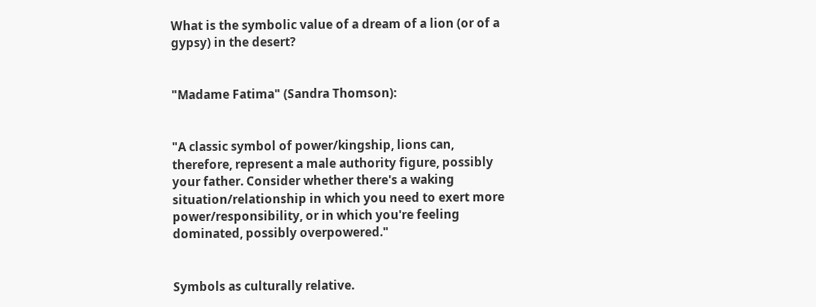What is the symbolic value of a dream of a lion (or of a gypsy) in the desert?


"Madame Fatima" (Sandra Thomson):


"A classic symbol of power/kingship, lions can, therefore, represent a male authority figure, possibly your father. Consider whether there's a waking situation/relationship in which you need to exert more power/responsibility, or in which you're feeling dominated, possibly overpowered."


Symbols as culturally relative.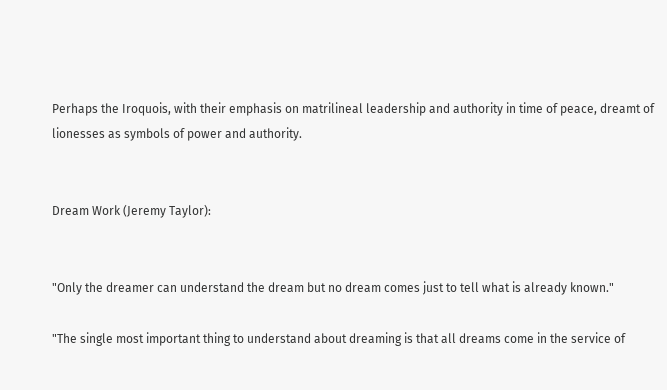Perhaps the Iroquois, with their emphasis on matrilineal leadership and authority in time of peace, dreamt of lionesses as symbols of power and authority.


Dream Work (Jeremy Taylor):


"Only the dreamer can understand the dream but no dream comes just to tell what is already known."

"The single most important thing to understand about dreaming is that all dreams come in the service of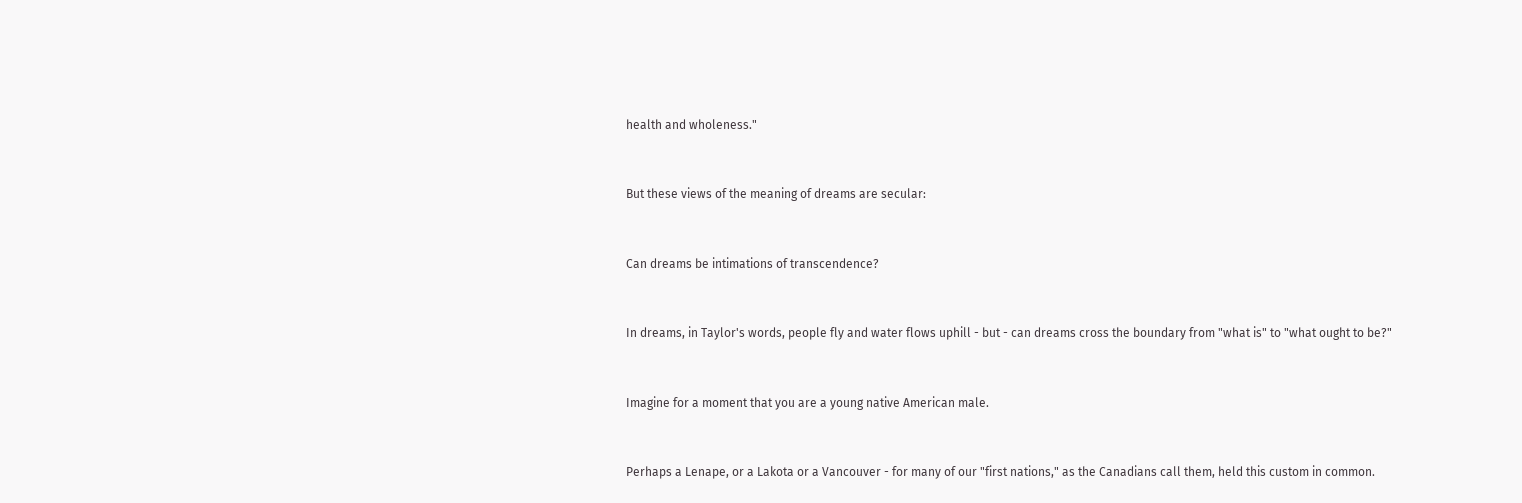health and wholeness."


But these views of the meaning of dreams are secular:


Can dreams be intimations of transcendence?


In dreams, in Taylor's words, people fly and water flows uphill - but - can dreams cross the boundary from "what is" to "what ought to be?"


Imagine for a moment that you are a young native American male.


Perhaps a Lenape, or a Lakota or a Vancouver - for many of our "first nations," as the Canadians call them, held this custom in common.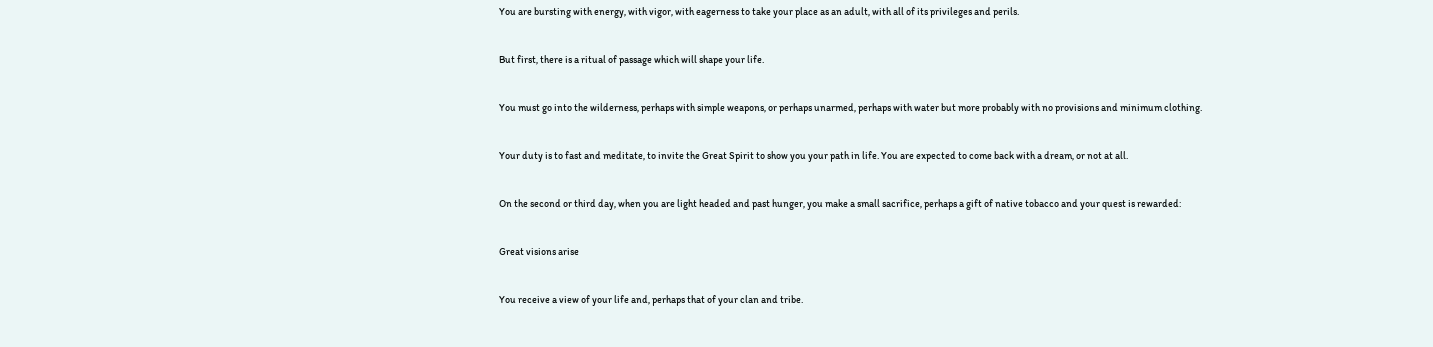You are bursting with energy, with vigor, with eagerness to take your place as an adult, with all of its privileges and perils.


But first, there is a ritual of passage which will shape your life.


You must go into the wilderness, perhaps with simple weapons, or perhaps unarmed, perhaps with water but more probably with no provisions and minimum clothing.


Your duty is to fast and meditate, to invite the Great Spirit to show you your path in life. You are expected to come back with a dream, or not at all.


On the second or third day, when you are light headed and past hunger, you make a small sacrifice, perhaps a gift of native tobacco and your quest is rewarded:


Great visions arise


You receive a view of your life and, perhaps that of your clan and tribe.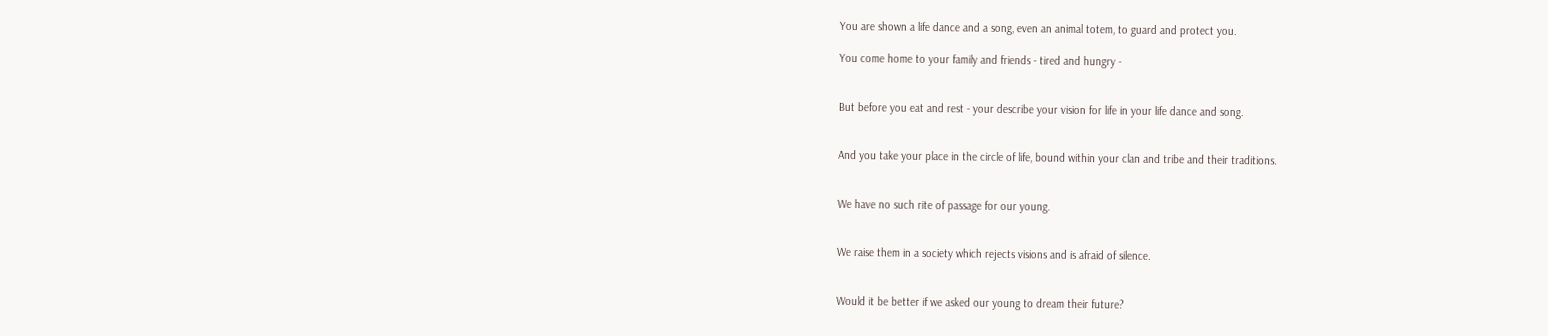You are shown a life dance and a song, even an animal totem, to guard and protect you.

You come home to your family and friends - tired and hungry -


But before you eat and rest - your describe your vision for life in your life dance and song.


And you take your place in the circle of life, bound within your clan and tribe and their traditions.


We have no such rite of passage for our young.


We raise them in a society which rejects visions and is afraid of silence.


Would it be better if we asked our young to dream their future?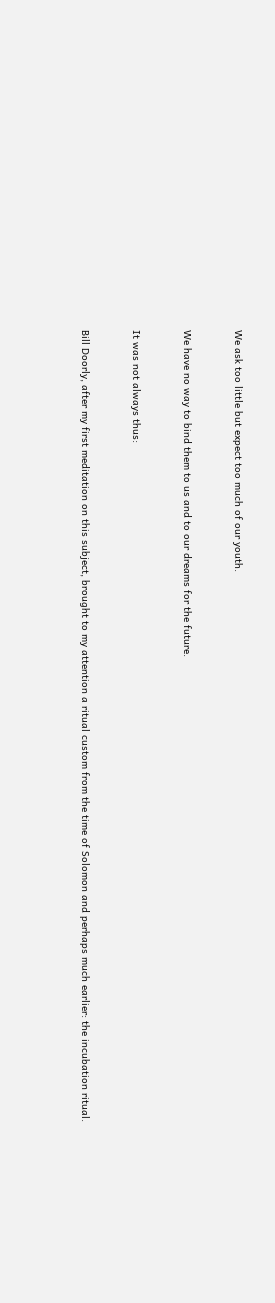We ask too little but expect too much of our youth.


We have no way to bind them to us and to our dreams for the future.


It was not always thus:


Bill Doorly, after my first meditation on this subject, brought to my attention a ritual custom from the time of Solomon and perhaps much earlier: the incubation ritual.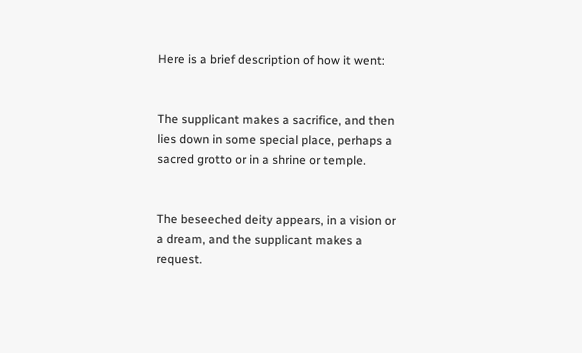Here is a brief description of how it went:


The supplicant makes a sacrifice, and then lies down in some special place, perhaps a sacred grotto or in a shrine or temple.


The beseeched deity appears, in a vision or a dream, and the supplicant makes a request.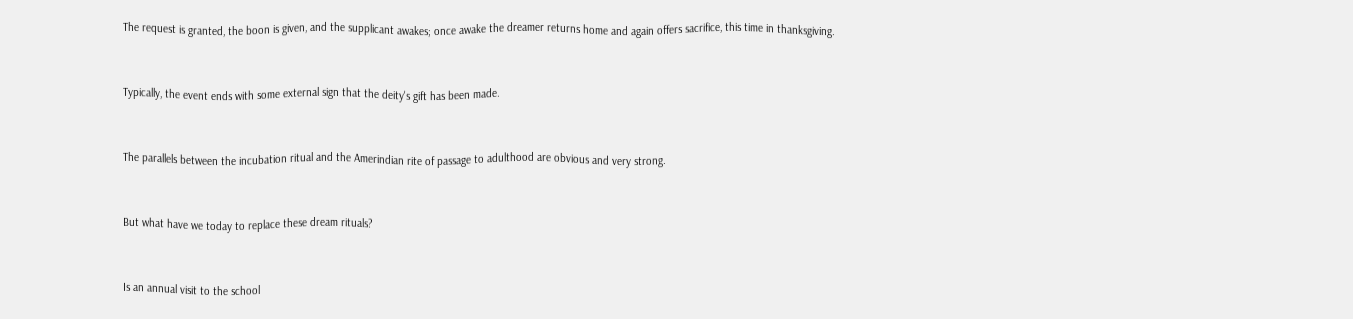The request is granted, the boon is given, and the supplicant awakes; once awake the dreamer returns home and again offers sacrifice, this time in thanksgiving.


Typically, the event ends with some external sign that the deity's gift has been made.


The parallels between the incubation ritual and the Amerindian rite of passage to adulthood are obvious and very strong.


But what have we today to replace these dream rituals?


Is an annual visit to the school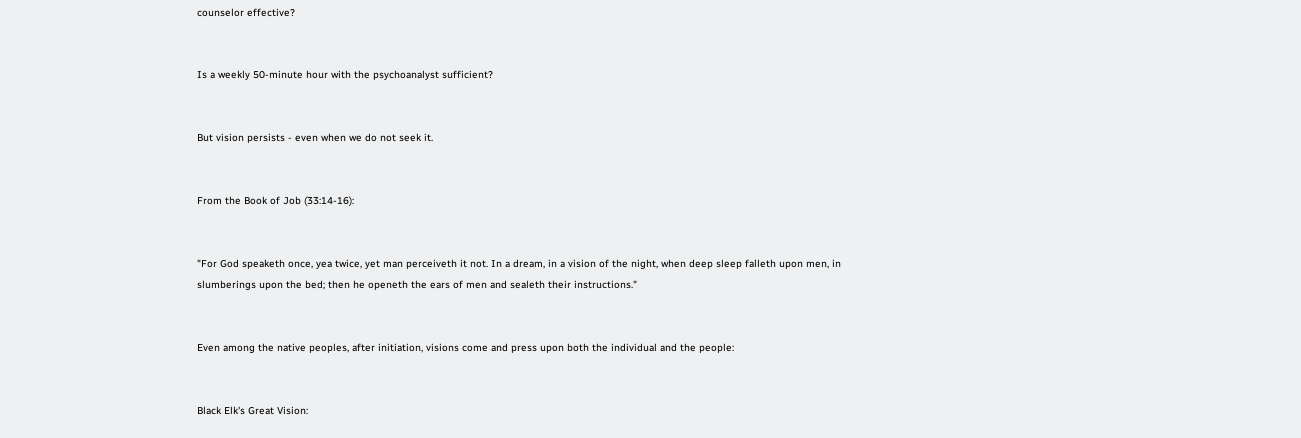counselor effective?


Is a weekly 50-minute hour with the psychoanalyst sufficient?


But vision persists - even when we do not seek it.


From the Book of Job (33:14-16):


"For God speaketh once, yea twice, yet man perceiveth it not. In a dream, in a vision of the night, when deep sleep falleth upon men, in slumberings upon the bed; then he openeth the ears of men and sealeth their instructions."


Even among the native peoples, after initiation, visions come and press upon both the individual and the people:


Black Elk's Great Vision: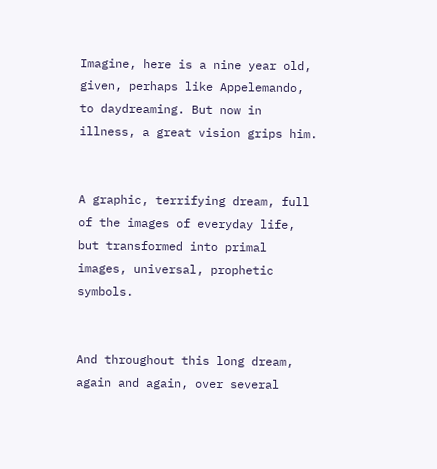Imagine, here is a nine year old, given, perhaps like Appelemando, to daydreaming. But now in illness, a great vision grips him.


A graphic, terrifying dream, full of the images of everyday life, but transformed into primal images, universal, prophetic symbols.


And throughout this long dream, again and again, over several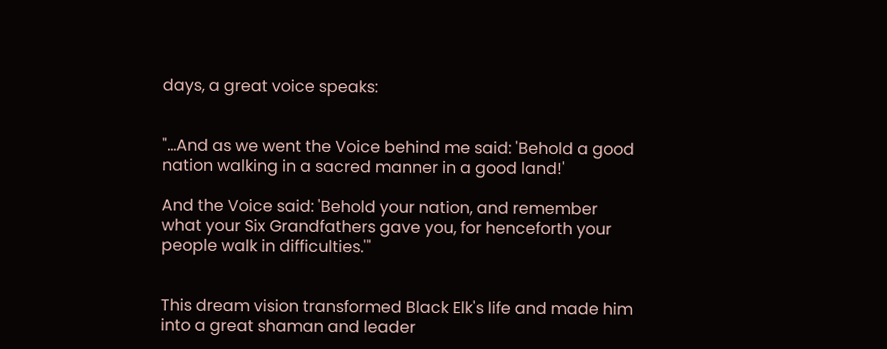days, a great voice speaks:


"...And as we went the Voice behind me said: 'Behold a good nation walking in a sacred manner in a good land!'

And the Voice said: 'Behold your nation, and remember what your Six Grandfathers gave you, for henceforth your people walk in difficulties.'"


This dream vision transformed Black Elk's life and made him into a great shaman and leader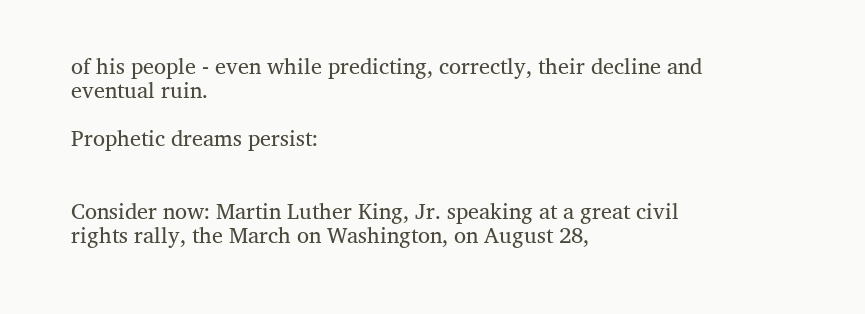of his people - even while predicting, correctly, their decline and eventual ruin.

Prophetic dreams persist:


Consider now: Martin Luther King, Jr. speaking at a great civil rights rally, the March on Washington, on August 28,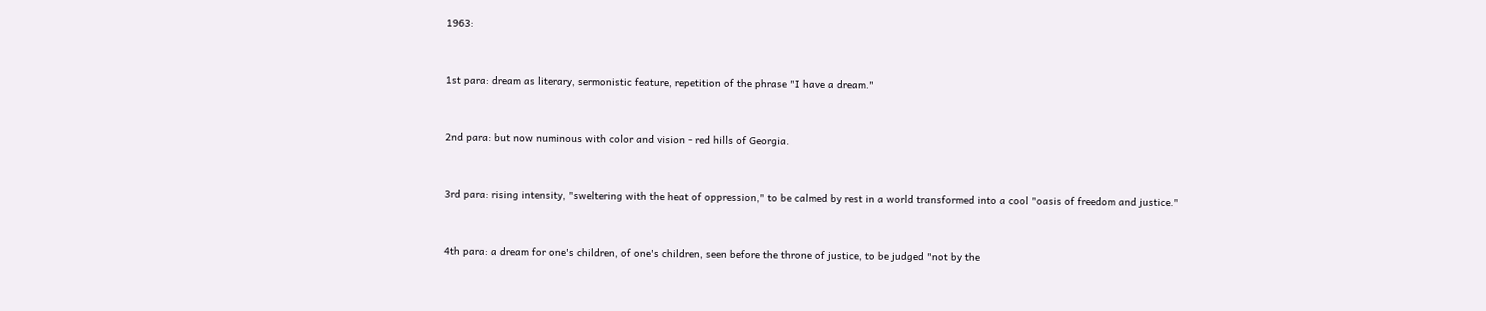1963:


1st para: dream as literary, sermonistic feature, repetition of the phrase "I have a dream."


2nd para: but now numinous with color and vision - red hills of Georgia.


3rd para: rising intensity, "sweltering with the heat of oppression," to be calmed by rest in a world transformed into a cool "oasis of freedom and justice."


4th para: a dream for one's children, of one's children, seen before the throne of justice, to be judged "not by the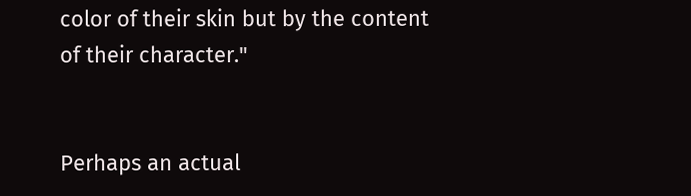color of their skin but by the content of their character."


Perhaps an actual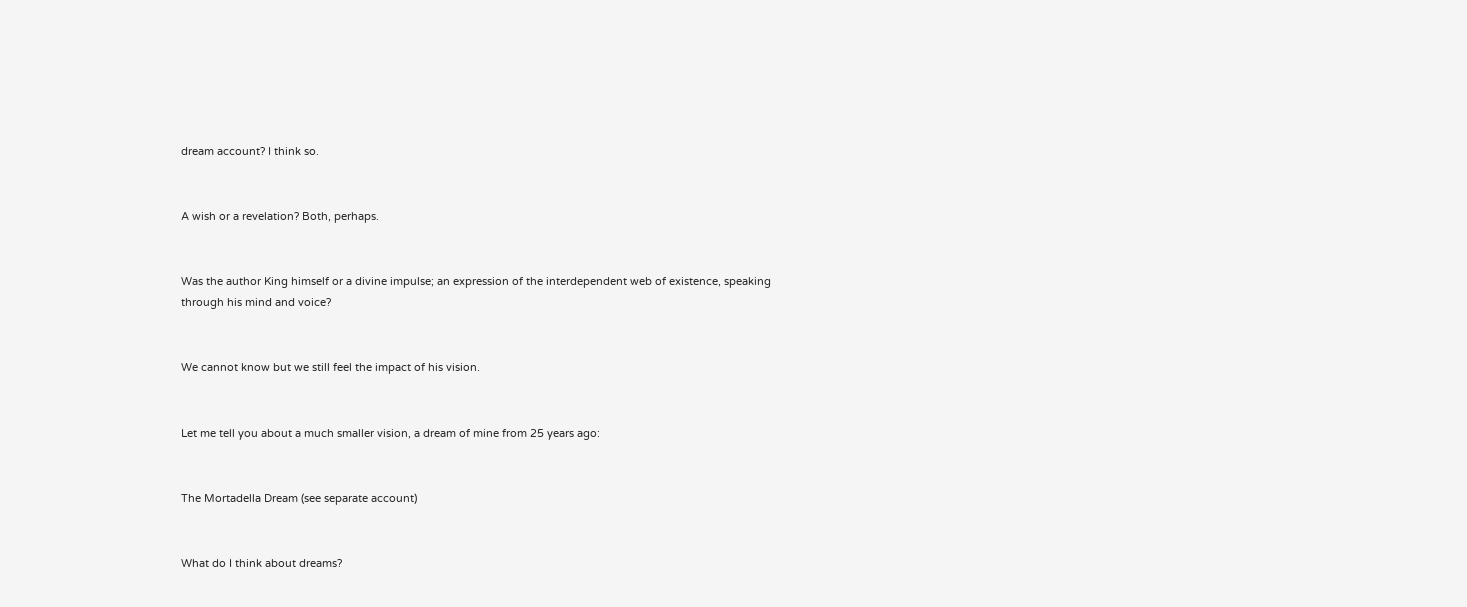dream account? I think so.


A wish or a revelation? Both, perhaps.


Was the author King himself or a divine impulse; an expression of the interdependent web of existence, speaking through his mind and voice?


We cannot know but we still feel the impact of his vision.


Let me tell you about a much smaller vision, a dream of mine from 25 years ago:


The Mortadella Dream (see separate account)


What do I think about dreams?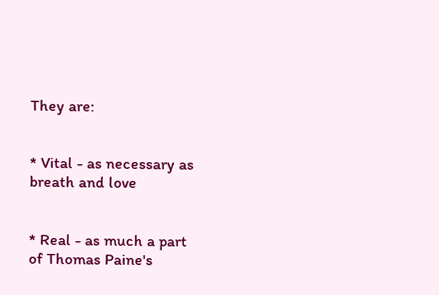They are:


* Vital - as necessary as breath and love


* Real - as much a part of Thomas Paine's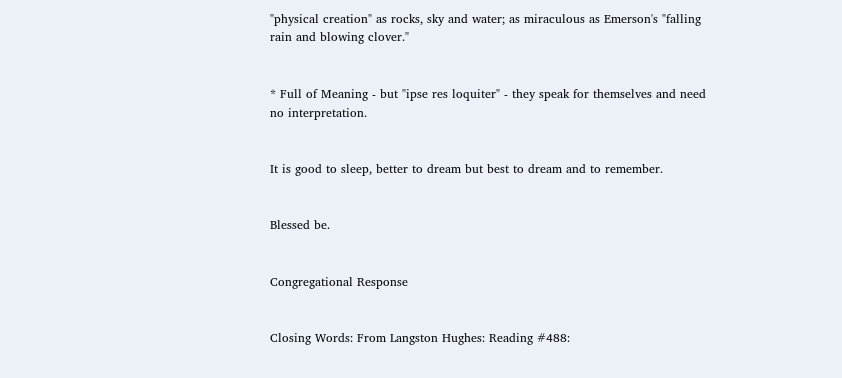"physical creation" as rocks, sky and water; as miraculous as Emerson's "falling rain and blowing clover."


* Full of Meaning - but "ipse res loquiter" - they speak for themselves and need no interpretation.


It is good to sleep, better to dream but best to dream and to remember.


Blessed be.


Congregational Response


Closing Words: From Langston Hughes: Reading #488: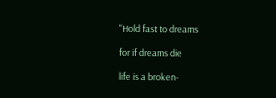"Hold fast to dreams

for if dreams die

life is a broken-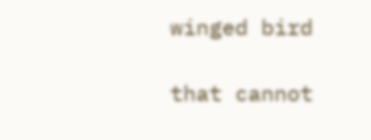winged bird

that cannot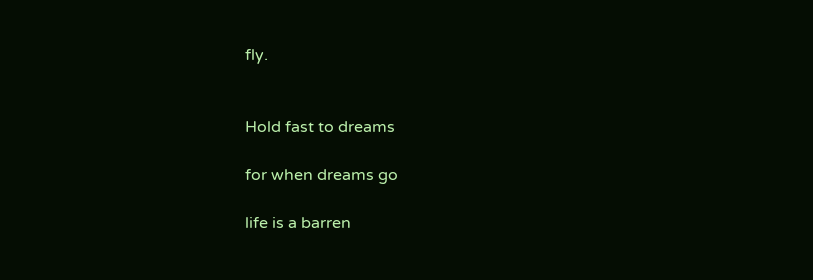fly.


Hold fast to dreams

for when dreams go

life is a barren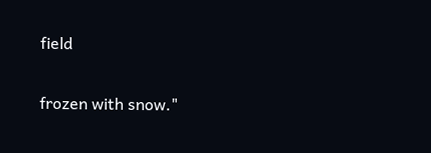field

frozen with snow."